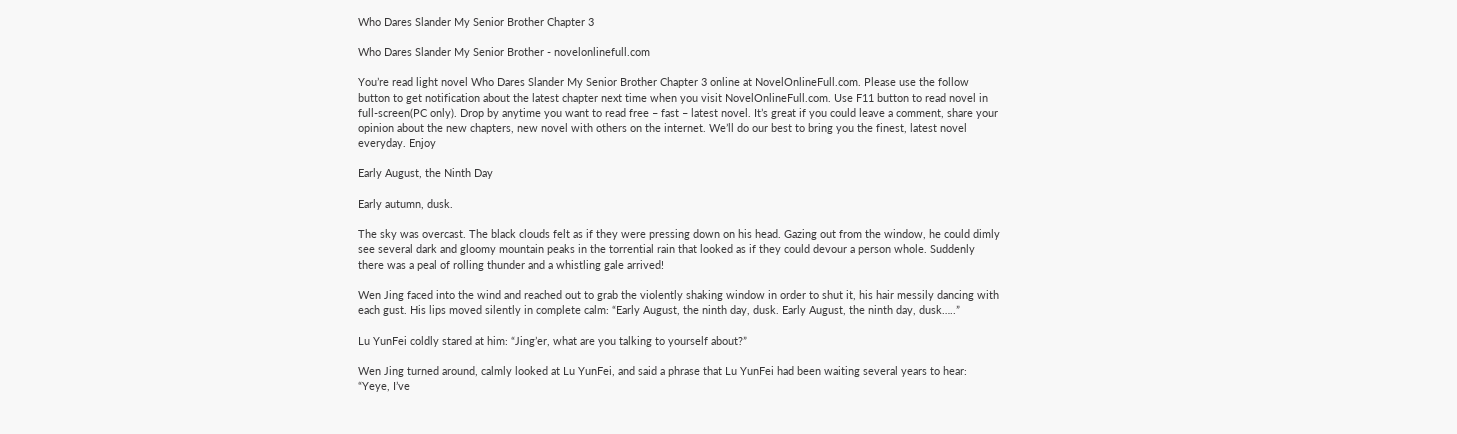Who Dares Slander My Senior Brother Chapter 3

Who Dares Slander My Senior Brother - novelonlinefull.com

You’re read light novel Who Dares Slander My Senior Brother Chapter 3 online at NovelOnlineFull.com. Please use the follow button to get notification about the latest chapter next time when you visit NovelOnlineFull.com. Use F11 button to read novel in full-screen(PC only). Drop by anytime you want to read free – fast – latest novel. It’s great if you could leave a comment, share your opinion about the new chapters, new novel with others on the internet. We’ll do our best to bring you the finest, latest novel everyday. Enjoy

Early August, the Ninth Day

Early autumn, dusk.

The sky was overcast. The black clouds felt as if they were pressing down on his head. Gazing out from the window, he could dimly see several dark and gloomy mountain peaks in the torrential rain that looked as if they could devour a person whole. Suddenly there was a peal of rolling thunder and a whistling gale arrived!

Wen Jing faced into the wind and reached out to grab the violently shaking window in order to shut it, his hair messily dancing with each gust. His lips moved silently in complete calm: “Early August, the ninth day, dusk. Early August, the ninth day, dusk…..”

Lu YunFei coldly stared at him: “Jing’er, what are you talking to yourself about?”

Wen Jing turned around, calmly looked at Lu YunFei, and said a phrase that Lu YunFei had been waiting several years to hear: “Yeye, I’ve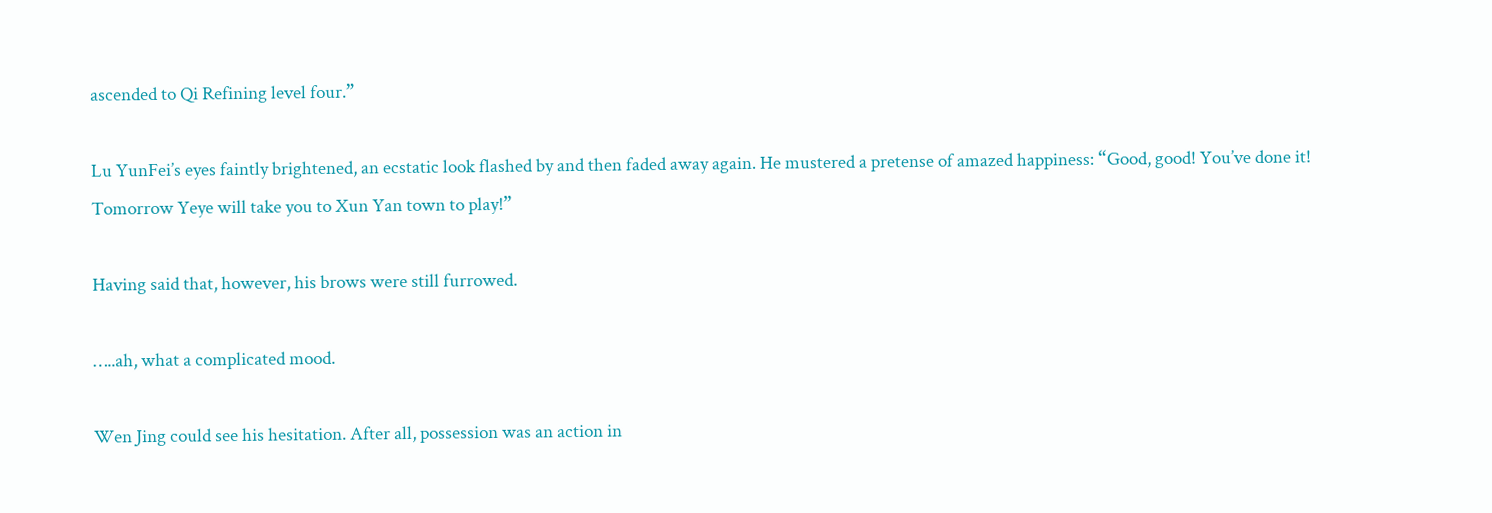ascended to Qi Refining level four.”

Lu YunFei’s eyes faintly brightened, an ecstatic look flashed by and then faded away again. He mustered a pretense of amazed happiness: “Good, good! You’ve done it! Tomorrow Yeye will take you to Xun Yan town to play!”

Having said that, however, his brows were still furrowed.

…..ah, what a complicated mood.

Wen Jing could see his hesitation. After all, possession was an action in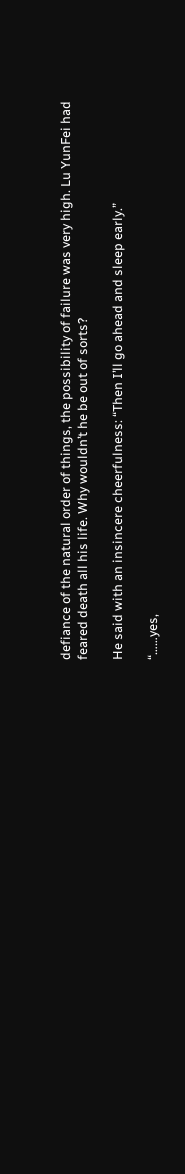defiance of the natural order of things, the possibility of failure was very high. Lu YunFei had feared death all his life. Why wouldn’t he be out of sorts?

He said with an insincere cheerfulness: “Then I’ll go ahead and sleep early.”

“……yes,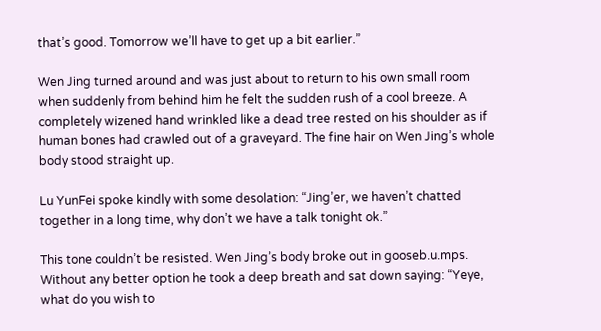that’s good. Tomorrow we’ll have to get up a bit earlier.”

Wen Jing turned around and was just about to return to his own small room when suddenly from behind him he felt the sudden rush of a cool breeze. A completely wizened hand wrinkled like a dead tree rested on his shoulder as if human bones had crawled out of a graveyard. The fine hair on Wen Jing’s whole body stood straight up.

Lu YunFei spoke kindly with some desolation: “Jing’er, we haven’t chatted together in a long time, why don’t we have a talk tonight ok.”

This tone couldn’t be resisted. Wen Jing’s body broke out in gooseb.u.mps. Without any better option he took a deep breath and sat down saying: “Yeye, what do you wish to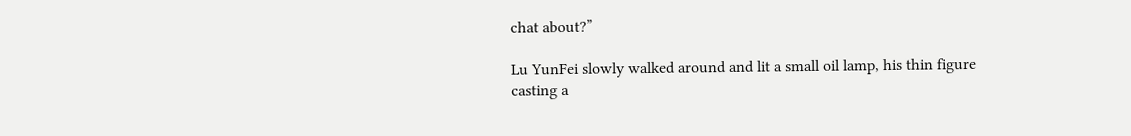chat about?”

Lu YunFei slowly walked around and lit a small oil lamp, his thin figure casting a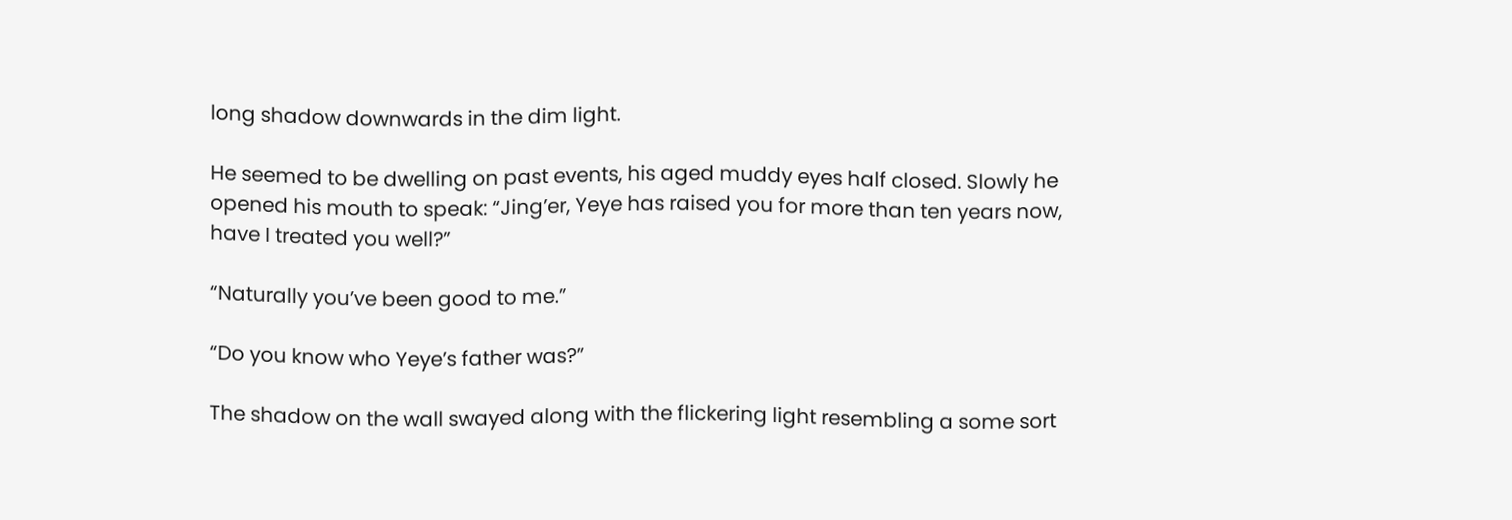long shadow downwards in the dim light.

He seemed to be dwelling on past events, his aged muddy eyes half closed. Slowly he opened his mouth to speak: “Jing’er, Yeye has raised you for more than ten years now, have I treated you well?”

“Naturally you’ve been good to me.”

“Do you know who Yeye’s father was?”

The shadow on the wall swayed along with the flickering light resembling a some sort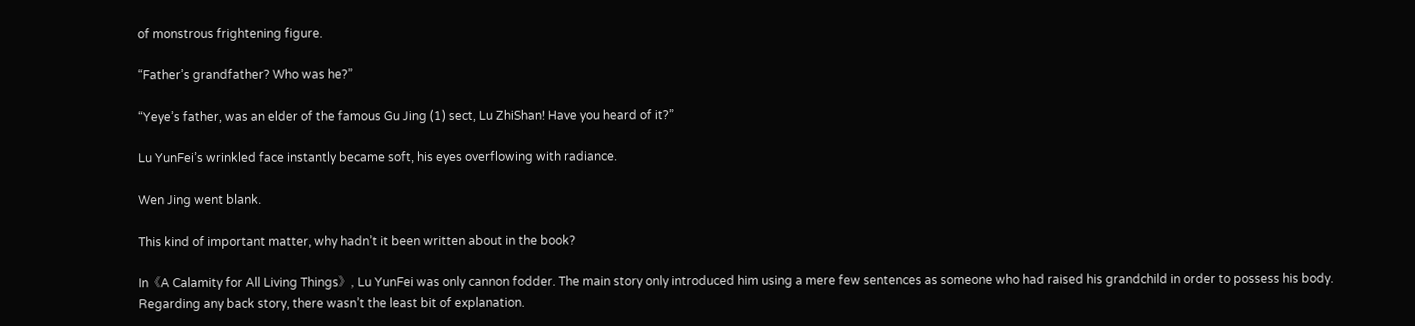of monstrous frightening figure.

“Father’s grandfather? Who was he?”

“Yeye’s father, was an elder of the famous Gu Jing (1) sect, Lu ZhiShan! Have you heard of it?”

Lu YunFei’s wrinkled face instantly became soft, his eyes overflowing with radiance.

Wen Jing went blank.

This kind of important matter, why hadn’t it been written about in the book?

In《A Calamity for All Living Things》, Lu YunFei was only cannon fodder. The main story only introduced him using a mere few sentences as someone who had raised his grandchild in order to possess his body. Regarding any back story, there wasn’t the least bit of explanation.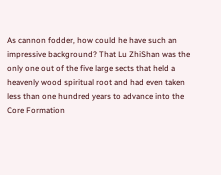As cannon fodder, how could he have such an impressive background? That Lu ZhiShan was the only one out of the five large sects that held a heavenly wood spiritual root and had even taken less than one hundred years to advance into the Core Formation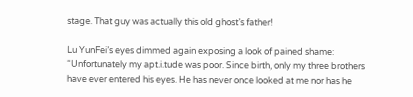stage. That guy was actually this old ghost’s father!

Lu YunFei’s eyes dimmed again exposing a look of pained shame: “Unfortunately my apt.i.tude was poor. Since birth, only my three brothers have ever entered his eyes. He has never once looked at me nor has he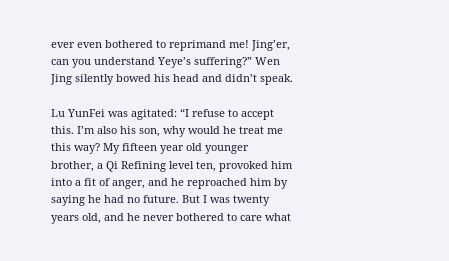ever even bothered to reprimand me! Jing’er, can you understand Yeye’s suffering?” Wen Jing silently bowed his head and didn’t speak.

Lu YunFei was agitated: “I refuse to accept this. I’m also his son, why would he treat me this way? My fifteen year old younger brother, a Qi Refining level ten, provoked him into a fit of anger, and he reproached him by saying he had no future. But I was twenty years old, and he never bothered to care what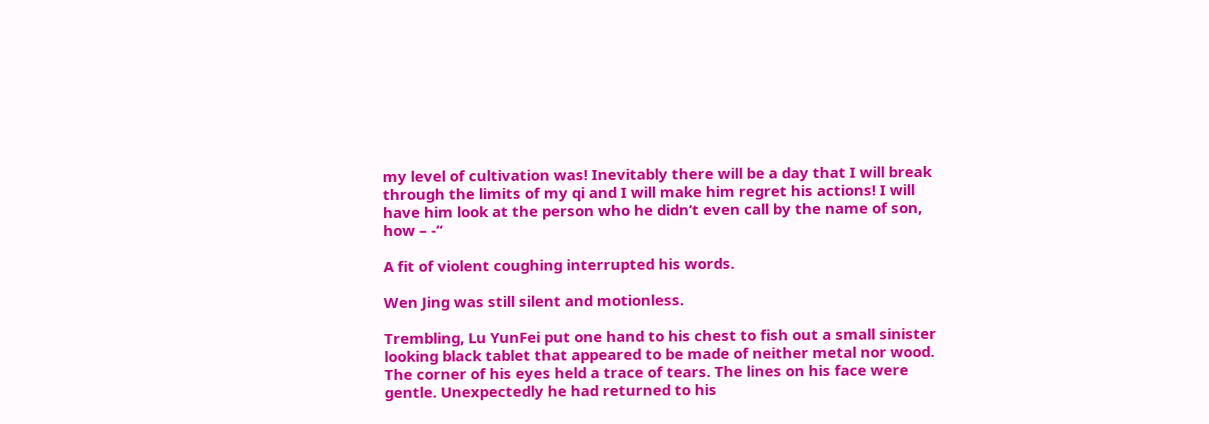my level of cultivation was! Inevitably there will be a day that I will break through the limits of my qi and I will make him regret his actions! I will have him look at the person who he didn’t even call by the name of son, how – -“

A fit of violent coughing interrupted his words.

Wen Jing was still silent and motionless.

Trembling, Lu YunFei put one hand to his chest to fish out a small sinister looking black tablet that appeared to be made of neither metal nor wood. The corner of his eyes held a trace of tears. The lines on his face were gentle. Unexpectedly he had returned to his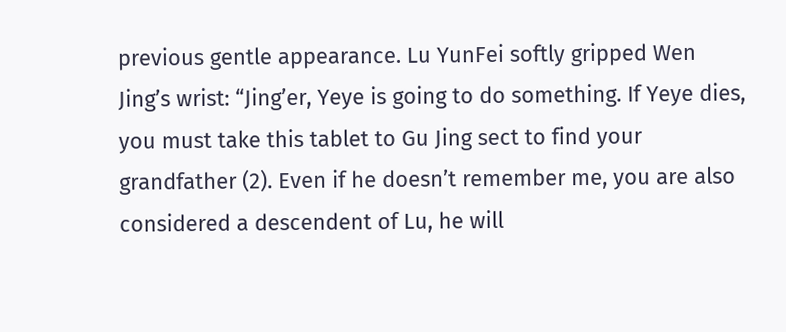previous gentle appearance. Lu YunFei softly gripped Wen Jing’s wrist: “Jing’er, Yeye is going to do something. If Yeye dies, you must take this tablet to Gu Jing sect to find your grandfather (2). Even if he doesn’t remember me, you are also considered a descendent of Lu, he will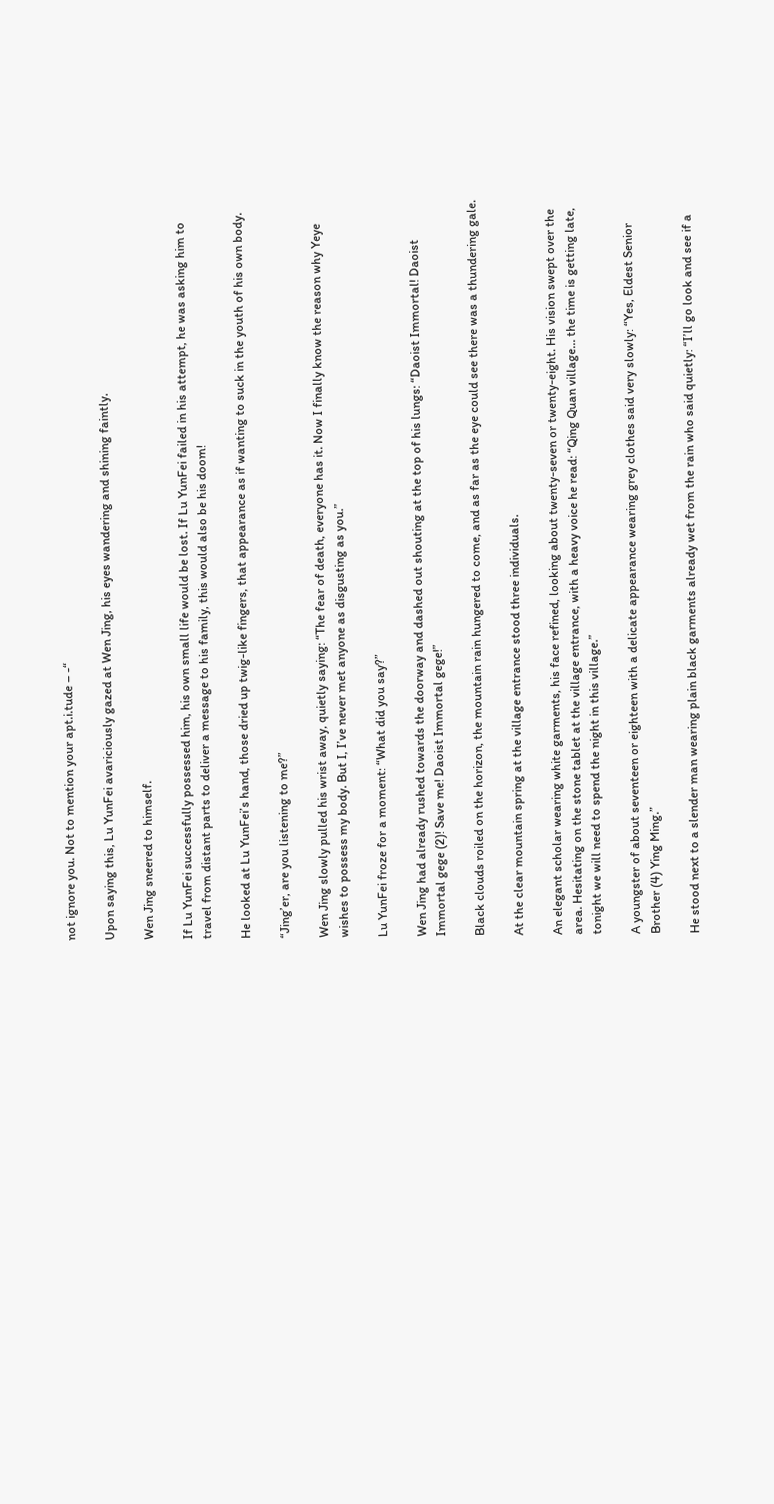not ignore you. Not to mention your apt.i.tude – -“

Upon saying this, Lu YunFei avariciously gazed at Wen Jing, his eyes wandering and shining faintly.

Wen Jing sneered to himself.

If Lu YunFei successfully possessed him, his own small life would be lost. If Lu YunFei failed in his attempt, he was asking him to travel from distant parts to deliver a message to his family, this would also be his doom!

He looked at Lu YunFei’s hand, those dried up twig-like fingers, that appearance as if wanting to suck in the youth of his own body.

“Jing’er, are you listening to me?”

Wen Jing slowly pulled his wrist away, quietly saying: “The fear of death, everyone has it. Now I finally know the reason why Yeye wishes to possess my body. But I, I’ve never met anyone as disgusting as you.”

Lu YunFei froze for a moment: “What did you say?”

Wen Jing had already rushed towards the doorway and dashed out shouting at the top of his lungs: “Daoist Immortal! Daoist Immortal gege (2)! Save me! Daoist Immortal gege!”

Black clouds roiled on the horizon, the mountain rain hungered to come, and as far as the eye could see there was a thundering gale.

At the clear mountain spring at the village entrance stood three individuals.

An elegant scholar wearing white garments, his face refined, looking about twenty-seven or twenty-eight. His vision swept over the area. Hesitating on the stone tablet at the village entrance, with a heavy voice he read: “Qing Quan village… the time is getting late, tonight we will need to spend the night in this village.”

A youngster of about seventeen or eighteen with a delicate appearance wearing grey clothes said very slowly: “Yes, Eldest Senior Brother (4) Ying Ming.”

He stood next to a slender man wearing plain black garments already wet from the rain who said quietly: “I’ll go look and see if a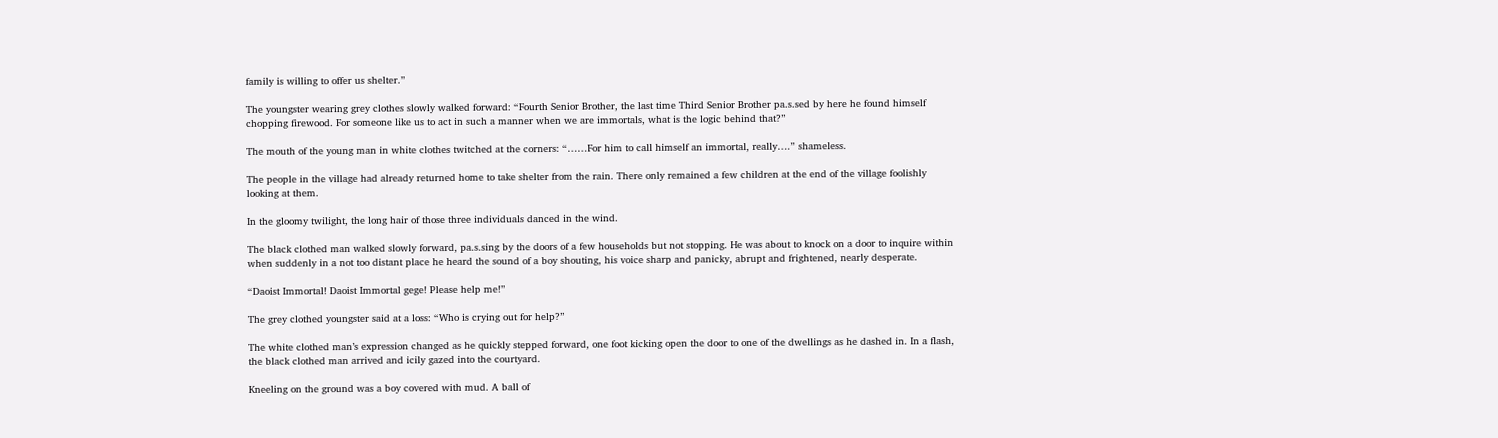family is willing to offer us shelter.”

The youngster wearing grey clothes slowly walked forward: “Fourth Senior Brother, the last time Third Senior Brother pa.s.sed by here he found himself chopping firewood. For someone like us to act in such a manner when we are immortals, what is the logic behind that?”

The mouth of the young man in white clothes twitched at the corners: “……For him to call himself an immortal, really….” shameless.

The people in the village had already returned home to take shelter from the rain. There only remained a few children at the end of the village foolishly looking at them.

In the gloomy twilight, the long hair of those three individuals danced in the wind.

The black clothed man walked slowly forward, pa.s.sing by the doors of a few households but not stopping. He was about to knock on a door to inquire within when suddenly in a not too distant place he heard the sound of a boy shouting, his voice sharp and panicky, abrupt and frightened, nearly desperate.

“Daoist Immortal! Daoist Immortal gege! Please help me!”

The grey clothed youngster said at a loss: “Who is crying out for help?”

The white clothed man’s expression changed as he quickly stepped forward, one foot kicking open the door to one of the dwellings as he dashed in. In a flash, the black clothed man arrived and icily gazed into the courtyard.

Kneeling on the ground was a boy covered with mud. A ball of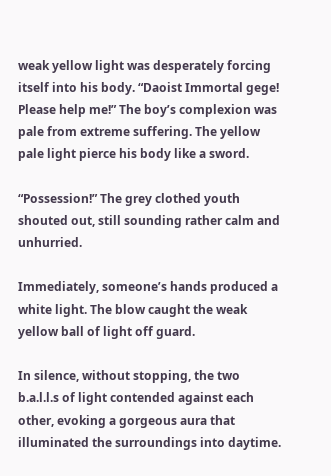weak yellow light was desperately forcing itself into his body. “Daoist Immortal gege! Please help me!” The boy’s complexion was pale from extreme suffering. The yellow pale light pierce his body like a sword.

“Possession!” The grey clothed youth shouted out, still sounding rather calm and unhurried.

Immediately, someone’s hands produced a white light. The blow caught the weak yellow ball of light off guard.

In silence, without stopping, the two b.a.l.l.s of light contended against each other, evoking a gorgeous aura that illuminated the surroundings into daytime.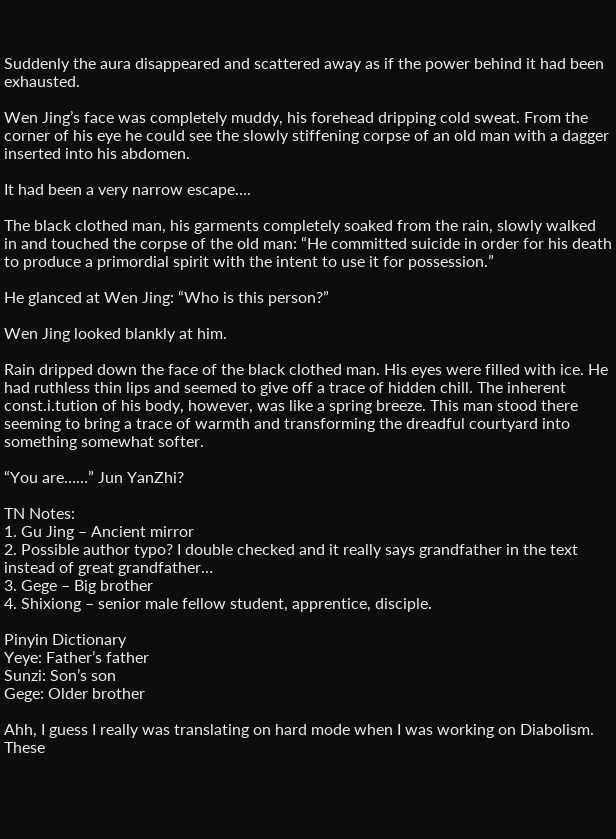Suddenly the aura disappeared and scattered away as if the power behind it had been exhausted.

Wen Jing’s face was completely muddy, his forehead dripping cold sweat. From the corner of his eye he could see the slowly stiffening corpse of an old man with a dagger inserted into his abdomen.

It had been a very narrow escape….

The black clothed man, his garments completely soaked from the rain, slowly walked in and touched the corpse of the old man: “He committed suicide in order for his death to produce a primordial spirit with the intent to use it for possession.”

He glanced at Wen Jing: “Who is this person?”

Wen Jing looked blankly at him.

Rain dripped down the face of the black clothed man. His eyes were filled with ice. He had ruthless thin lips and seemed to give off a trace of hidden chill. The inherent const.i.tution of his body, however, was like a spring breeze. This man stood there seeming to bring a trace of warmth and transforming the dreadful courtyard into something somewhat softer.

“You are……” Jun YanZhi?

TN Notes:
1. Gu Jing – Ancient mirror
2. Possible author typo? I double checked and it really says grandfather in the text instead of great grandfather…
3. Gege – Big brother
4. Shixiong – senior male fellow student, apprentice, disciple.

Pinyin Dictionary
Yeye: Father’s father
Sunzi: Son’s son
Gege: Older brother

Ahh, I guess I really was translating on hard mode when I was working on Diabolism. These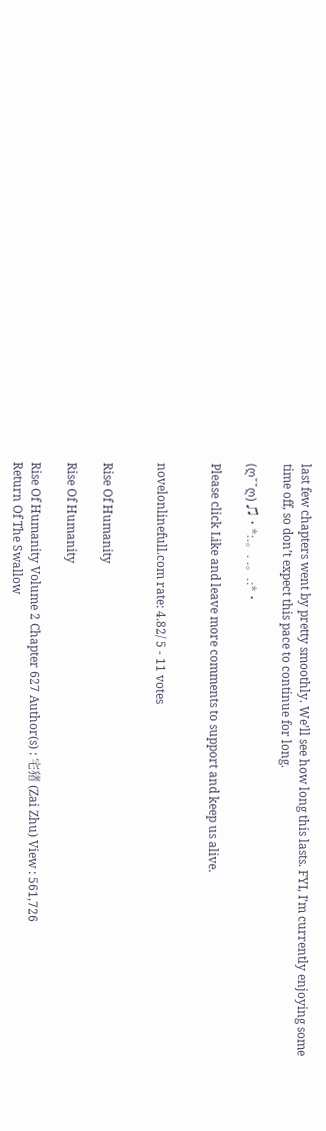last few chapters went by pretty smoothly. We’ll see how long this lasts. FYI, I’m currently enjoying some time off, so don’t expect this pace to continue for long.

(ღ˘˘ღ) ♫・*:.。. .。.:*・

Please click Like and leave more comments to support and keep us alive.


novelonlinefull.com rate: 4.82/ 5 - 11 votes


Rise Of Humanity

Rise Of Humanity

Rise Of Humanity Volume 2 Chapter 627 Author(s) : 宅猪 (Zai Zhu) View : 561,726
Return Of The Swallow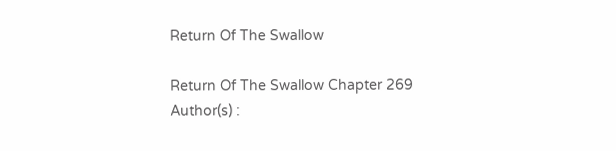Return Of The Swallow

Return Of The Swallow Chapter 269 Author(s) :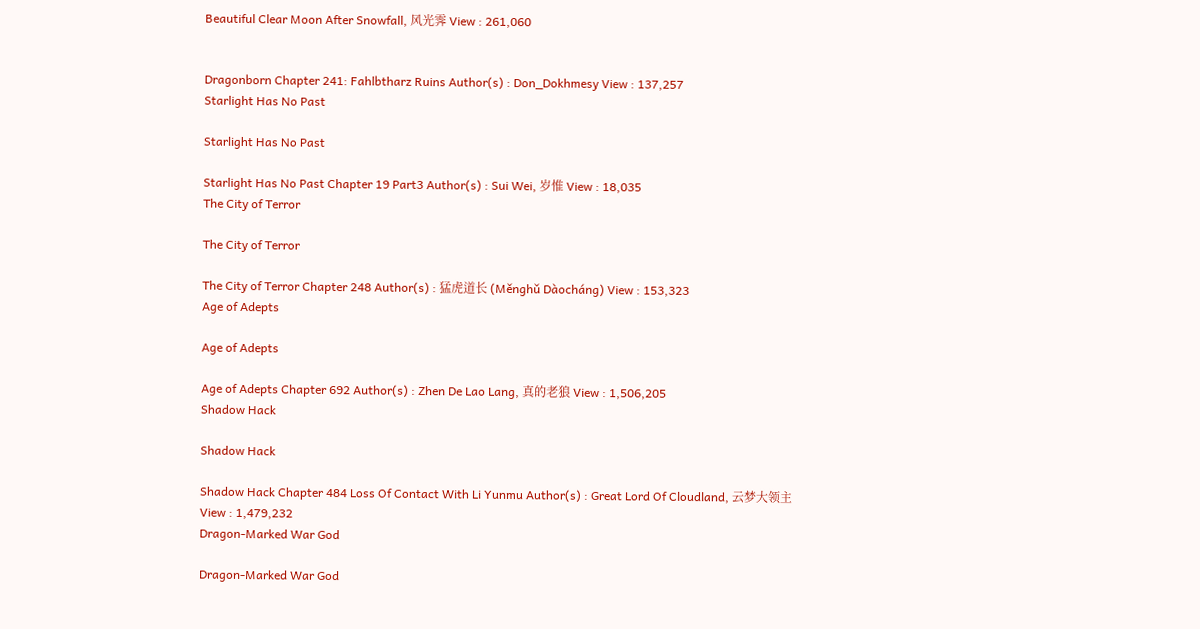Beautiful Clear Moon After Snowfall, 风光霁 View : 261,060


Dragonborn Chapter 241: Fahlbtharz Ruins Author(s) : Don_Dokhmesy View : 137,257
Starlight Has No Past

Starlight Has No Past

Starlight Has No Past Chapter 19 Part3 Author(s) : Sui Wei, 岁惟 View : 18,035
The City of Terror

The City of Terror

The City of Terror Chapter 248 Author(s) : 猛虎道长 (Měnghǔ Dàocháng) View : 153,323
Age of Adepts

Age of Adepts

Age of Adepts Chapter 692 Author(s) : Zhen De Lao Lang, 真的老狼 View : 1,506,205
Shadow Hack

Shadow Hack

Shadow Hack Chapter 484 Loss Of Contact With Li Yunmu Author(s) : Great Lord Of Cloudland, 云梦大领主 View : 1,479,232
Dragon-Marked War God

Dragon-Marked War God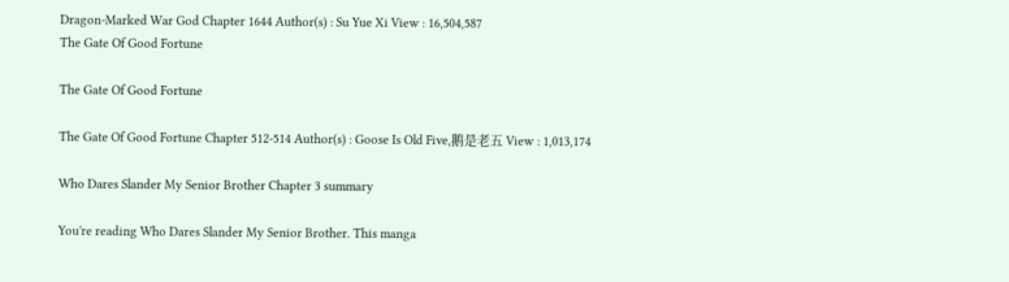Dragon-Marked War God Chapter 1644 Author(s) : Su Yue Xi View : 16,504,587
The Gate Of Good Fortune

The Gate Of Good Fortune

The Gate Of Good Fortune Chapter 512-514 Author(s) : Goose Is Old Five,鹅是老五 View : 1,013,174

Who Dares Slander My Senior Brother Chapter 3 summary

You're reading Who Dares Slander My Senior Brother. This manga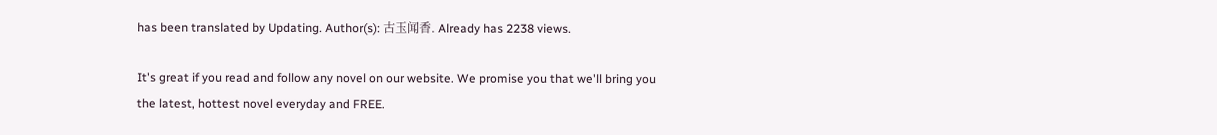has been translated by Updating. Author(s): 古玉闻香. Already has 2238 views.

It's great if you read and follow any novel on our website. We promise you that we'll bring you the latest, hottest novel everyday and FREE.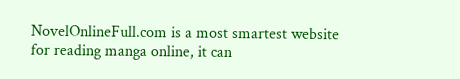NovelOnlineFull.com is a most smartest website for reading manga online, it can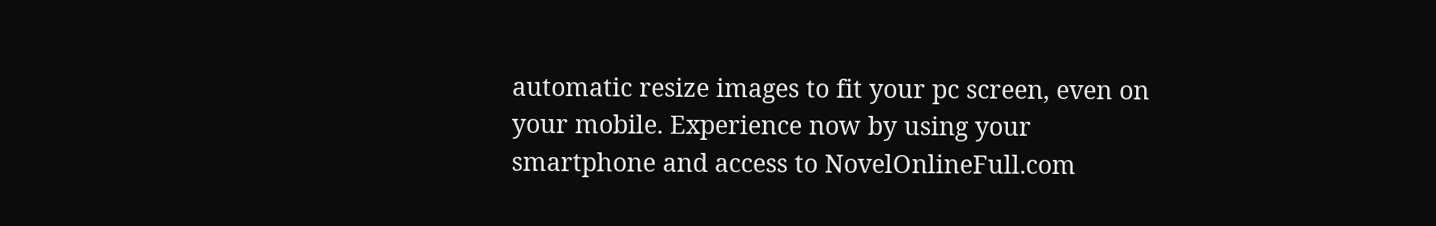automatic resize images to fit your pc screen, even on your mobile. Experience now by using your smartphone and access to NovelOnlineFull.com